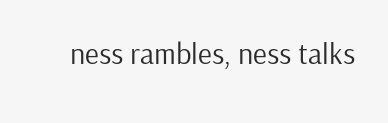ness rambles, ness talks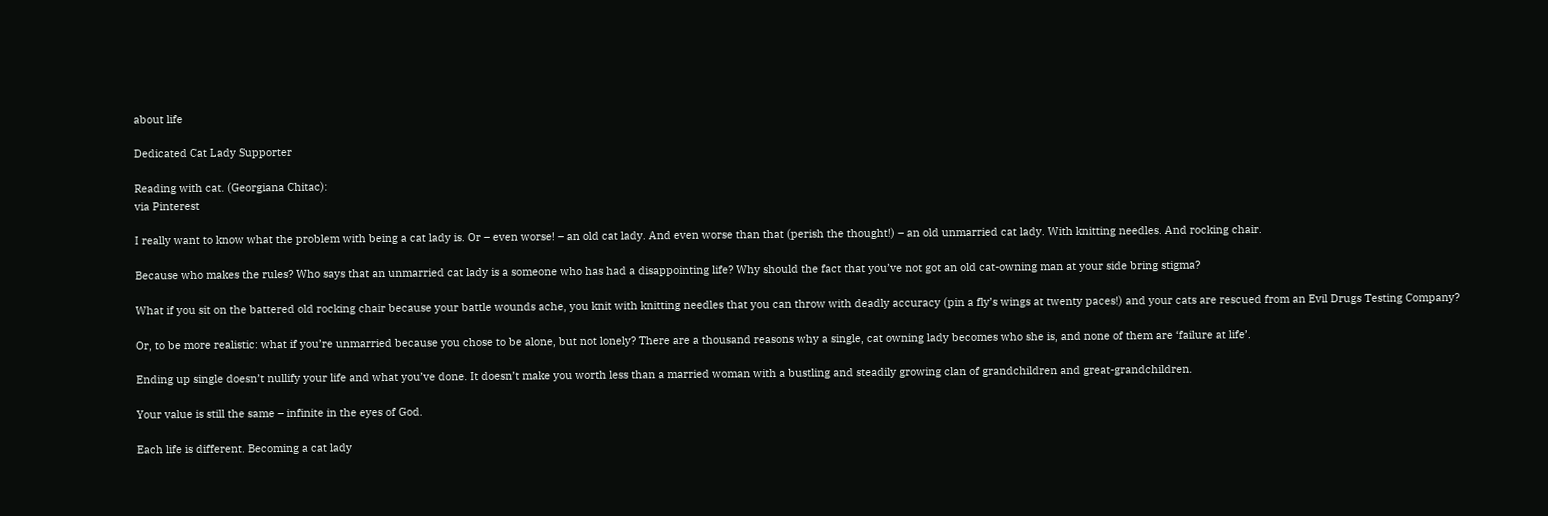about life

Dedicated Cat Lady Supporter

Reading with cat. (Georgiana Chitac):
via Pinterest

I really want to know what the problem with being a cat lady is. Or – even worse! – an old cat lady. And even worse than that (perish the thought!) – an old unmarried cat lady. With knitting needles. And rocking chair.

Because who makes the rules? Who says that an unmarried cat lady is a someone who has had a disappointing life? Why should the fact that you’ve not got an old cat-owning man at your side bring stigma?

What if you sit on the battered old rocking chair because your battle wounds ache, you knit with knitting needles that you can throw with deadly accuracy (pin a fly’s wings at twenty paces!) and your cats are rescued from an Evil Drugs Testing Company?

Or, to be more realistic: what if you’re unmarried because you chose to be alone, but not lonely? There are a thousand reasons why a single, cat owning lady becomes who she is, and none of them are ‘failure at life’.

Ending up single doesn’t nullify your life and what you’ve done. It doesn’t make you worth less than a married woman with a bustling and steadily growing clan of grandchildren and great-grandchildren.

Your value is still the same – infinite in the eyes of God.

Each life is different. Becoming a cat lady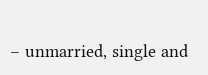– unmarried, single and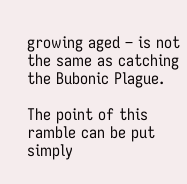growing aged – is not the same as catching the Bubonic Plague.

The point of this ramble can be put simply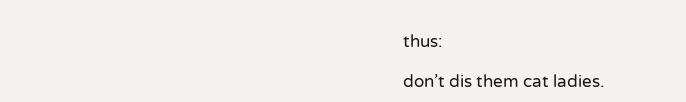thus:

don’t dis them cat ladies.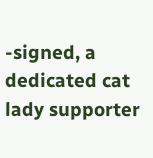-signed, a dedicated cat lady supporter